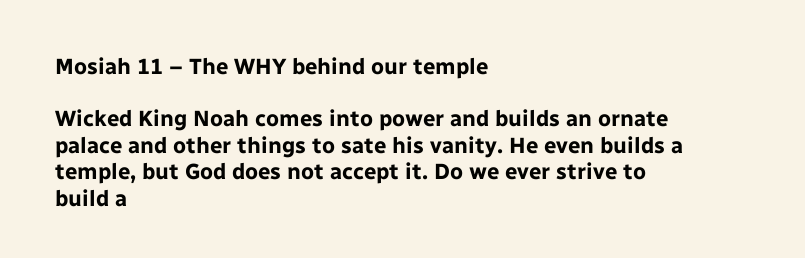Mosiah 11 – The WHY behind our temple

Wicked King Noah comes into power and builds an ornate palace and other things to sate his vanity. He even builds a temple, but God does not accept it. Do we ever strive to build a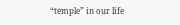“temple” in our life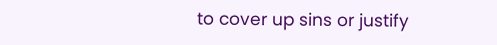to cover up sins or justify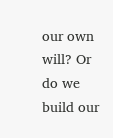our own will? Or do we build our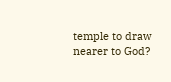temple to draw nearer to God?